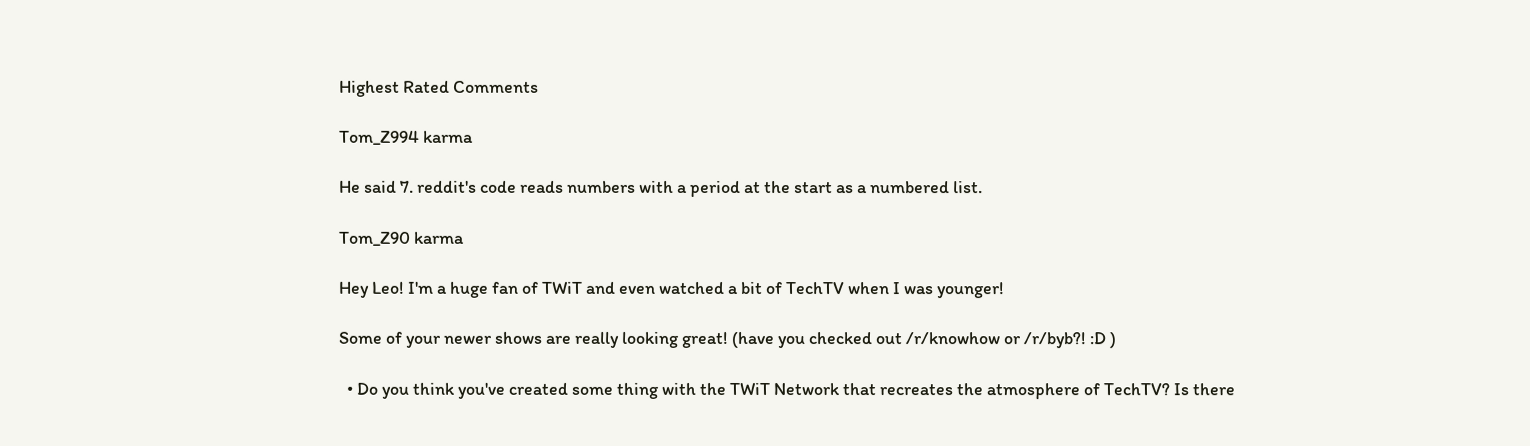Highest Rated Comments

Tom_Z994 karma

He said 7. reddit's code reads numbers with a period at the start as a numbered list.

Tom_Z90 karma

Hey Leo! I'm a huge fan of TWiT and even watched a bit of TechTV when I was younger!

Some of your newer shows are really looking great! (have you checked out /r/knowhow or /r/byb?! :D )

  • Do you think you've created some thing with the TWiT Network that recreates the atmosphere of TechTV? Is there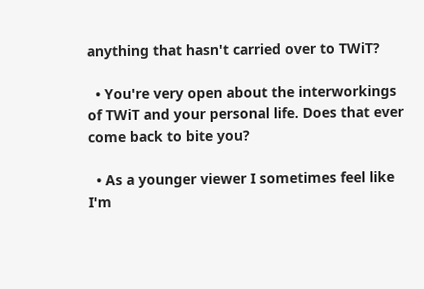anything that hasn't carried over to TWiT?

  • You're very open about the interworkings of TWiT and your personal life. Does that ever come back to bite you?

  • As a younger viewer I sometimes feel like I'm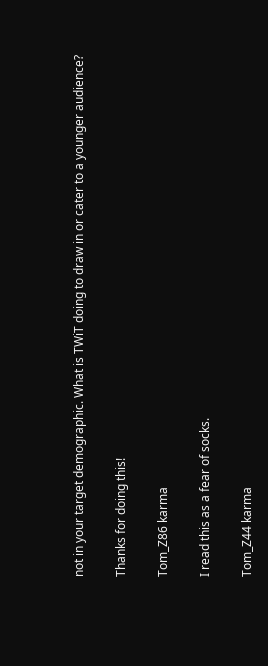not in your target demographic. What is TWiT doing to draw in or cater to a younger audience?

Thanks for doing this!

Tom_Z86 karma

I read this as a fear of socks.

Tom_Z44 karma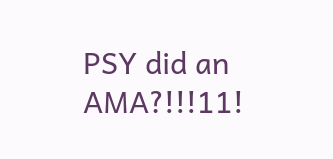PSY did an AMA?!!!11!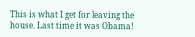This is what I get for leaving the house. Last time it was Obama!